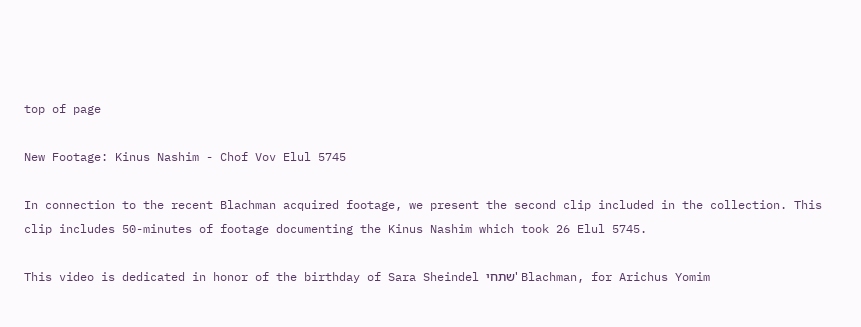top of page

New Footage: Kinus Nashim - Chof Vov Elul 5745

In connection to the recent Blachman acquired footage, we present the second clip included in the collection. This clip includes 50-minutes of footage documenting the Kinus Nashim which took 26 Elul 5745.

This video is dedicated in honor of the birthday of Sara Sheindel שתחי' Blachman, for Arichus Yomim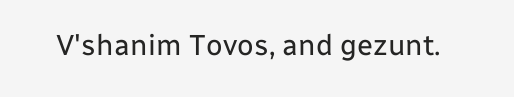V'shanim Tovos, and gezunt.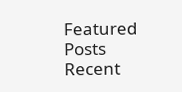Featured Posts
Recent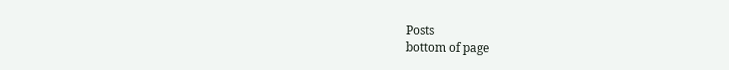Posts
bottom of page